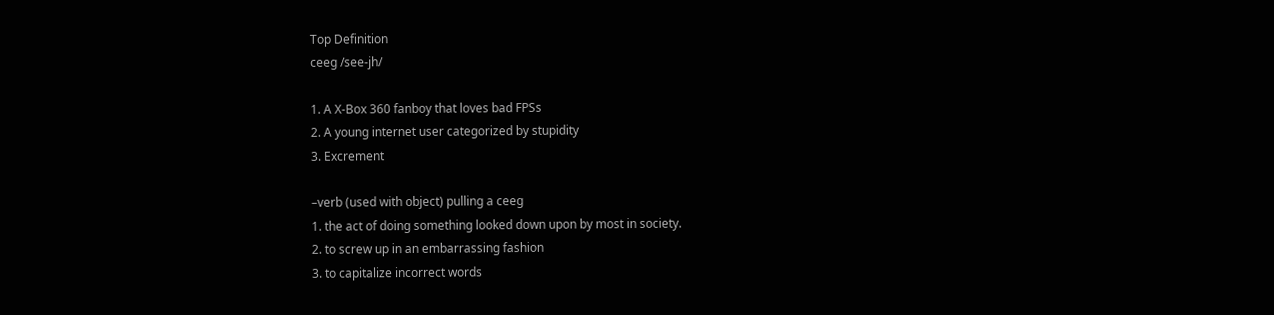Top Definition
ceeg /see-jh/

1. A X-Box 360 fanboy that loves bad FPSs
2. A young internet user categorized by stupidity
3. Excrement

–verb (used with object) pulling a ceeg
1. the act of doing something looked down upon by most in society.
2. to screw up in an embarrassing fashion
3. to capitalize incorrect words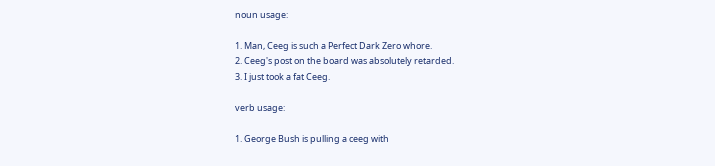noun usage:

1. Man, Ceeg is such a Perfect Dark Zero whore.
2. Ceeg's post on the board was absolutely retarded.
3. I just took a fat Ceeg.

verb usage:

1. George Bush is pulling a ceeg with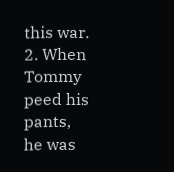this war.
2. When Tommy peed his pants, he was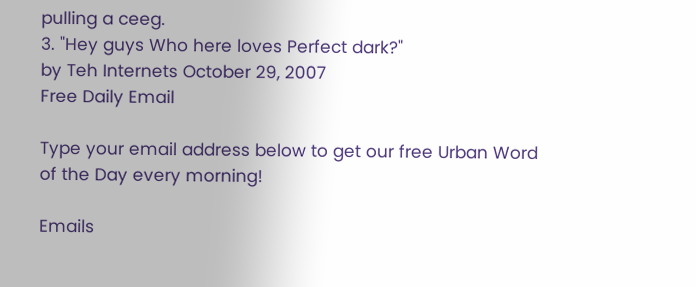pulling a ceeg.
3. "Hey guys Who here loves Perfect dark?"
by Teh Internets October 29, 2007
Free Daily Email

Type your email address below to get our free Urban Word of the Day every morning!

Emails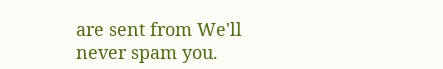are sent from We'll never spam you.